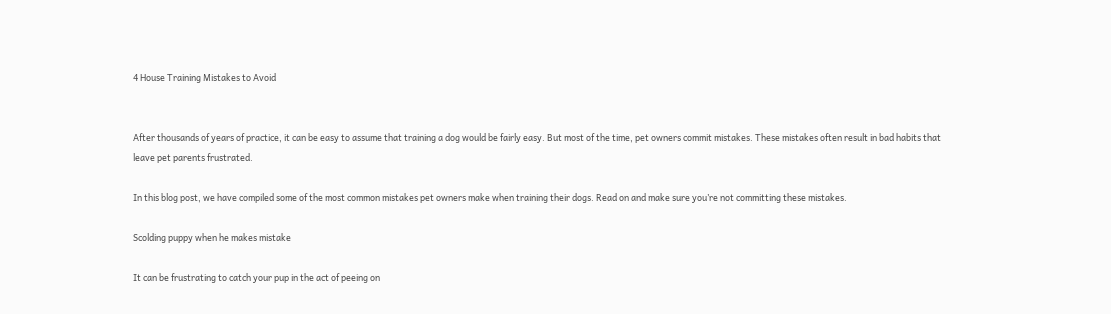4 House Training Mistakes to Avoid


After thousands of years of practice, it can be easy to assume that training a dog would be fairly easy. But most of the time, pet owners commit mistakes. These mistakes often result in bad habits that leave pet parents frustrated.

In this blog post, we have compiled some of the most common mistakes pet owners make when training their dogs. Read on and make sure you’re not committing these mistakes.

Scolding puppy when he makes mistake

It can be frustrating to catch your pup in the act of peeing on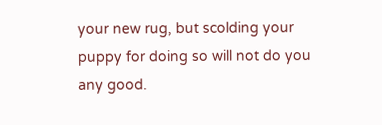your new rug, but scolding your puppy for doing so will not do you any good.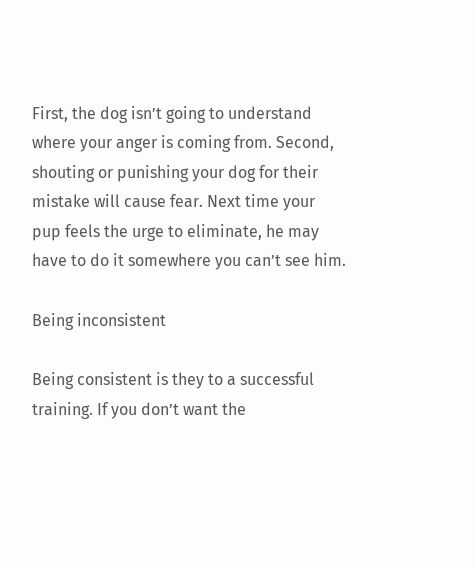First, the dog isn’t going to understand where your anger is coming from. Second, shouting or punishing your dog for their mistake will cause fear. Next time your pup feels the urge to eliminate, he may have to do it somewhere you can’t see him.

Being inconsistent

Being consistent is they to a successful training. If you don’t want the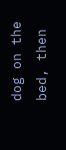dog on the bed, then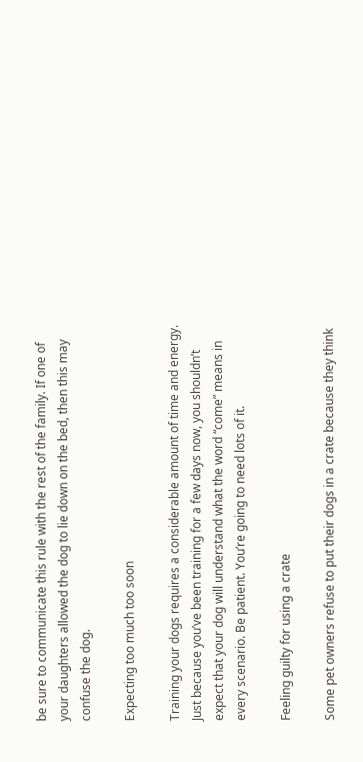be sure to communicate this rule with the rest of the family. If one of your daughters allowed the dog to lie down on the bed, then this may confuse the dog.

Expecting too much too soon

Training your dogs requires a considerable amount of time and energy. Just because you’ve been training for a few days now, you shouldn’t expect that your dog will understand what the word “come” means in every scenario. Be patient. You’re going to need lots of it.

Feeling guilty for using a crate

Some pet owners refuse to put their dogs in a crate because they think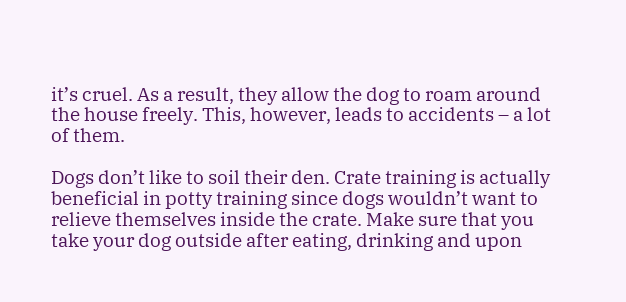it’s cruel. As a result, they allow the dog to roam around the house freely. This, however, leads to accidents – a lot of them.

Dogs don’t like to soil their den. Crate training is actually beneficial in potty training since dogs wouldn’t want to relieve themselves inside the crate. Make sure that you take your dog outside after eating, drinking and upon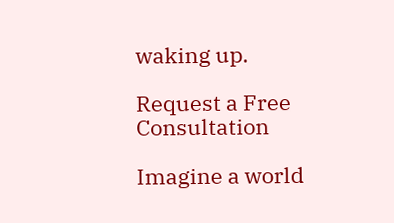waking up.

Request a Free Consultation

Imagine a world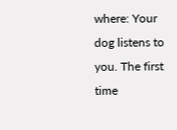where: Your dog listens to you. The first time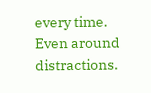every time. Even around distractions.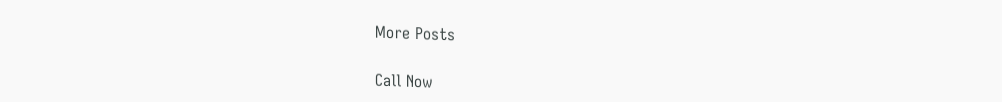More Posts

Call Now